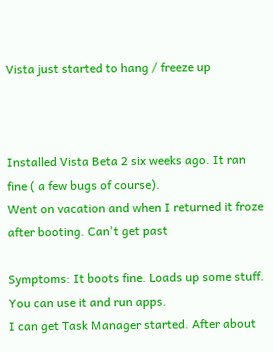Vista just started to hang / freeze up



Installed Vista Beta 2 six weeks ago. It ran fine ( a few bugs of course).
Went on vacation and when I returned it froze after booting. Can't get past

Symptoms: It boots fine. Loads up some stuff. You can use it and run apps.
I can get Task Manager started. After about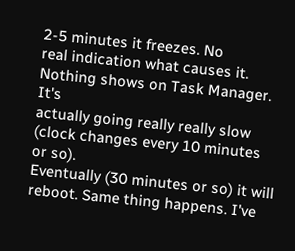2-5 minutes it freezes. No
real indication what causes it. Nothing shows on Task Manager. It's
actually going really really slow (clock changes every 10 minutes or so).
Eventually (30 minutes or so) it will reboot. Same thing happens. I've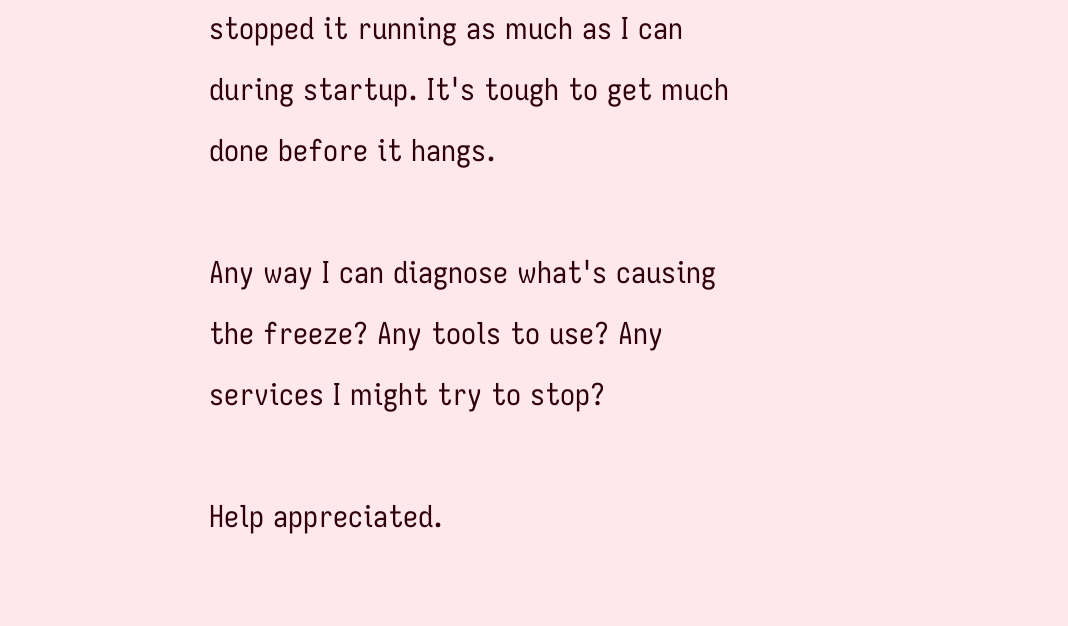stopped it running as much as I can during startup. It's tough to get much
done before it hangs.

Any way I can diagnose what's causing the freeze? Any tools to use? Any
services I might try to stop?

Help appreciated.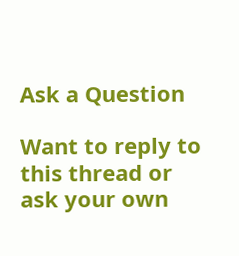Ask a Question

Want to reply to this thread or ask your own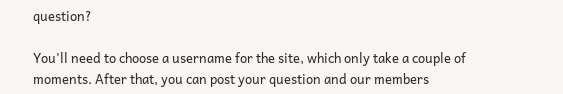question?

You'll need to choose a username for the site, which only take a couple of moments. After that, you can post your question and our members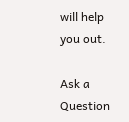will help you out.

Ask a Question